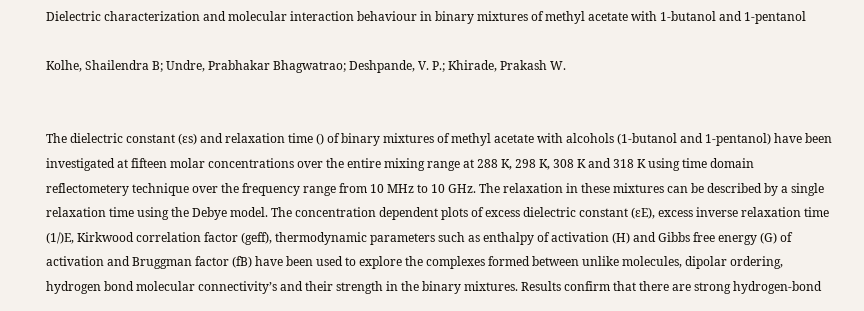Dielectric characterization and molecular interaction behaviour in binary mixtures of methyl acetate with 1-butanol and 1-pentanol

Kolhe, Shailendra B; Undre, Prabhakar Bhagwatrao; Deshpande, V. P.; Khirade, Prakash W.


The dielectric constant (ɛs) and relaxation time () of binary mixtures of methyl acetate with alcohols (1-butanol and 1-pentanol) have been investigated at fifteen molar concentrations over the entire mixing range at 288 K, 298 K, 308 K and 318 K using time domain reflectometery technique over the frequency range from 10 MHz to 10 GHz. The relaxation in these mixtures can be described by a single relaxation time using the Debye model. The concentration dependent plots of excess dielectric constant (ɛE), excess inverse relaxation time (1/)E, Kirkwood correlation factor (geff), thermodynamic parameters such as enthalpy of activation (H) and Gibbs free energy (G) of activation and Bruggman factor (fB) have been used to explore the complexes formed between unlike molecules, dipolar ordering, hydrogen bond molecular connectivity’s and their strength in the binary mixtures. Results confirm that there are strong hydrogen-bond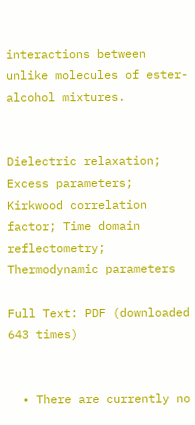interactions between unlike molecules of ester-alcohol mixtures.


Dielectric relaxation; Excess parameters; Kirkwood correlation factor; Time domain reflectometry; Thermodynamic parameters

Full Text: PDF (downloaded 643 times)


  • There are currently no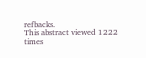refbacks.
This abstract viewed 1222 times